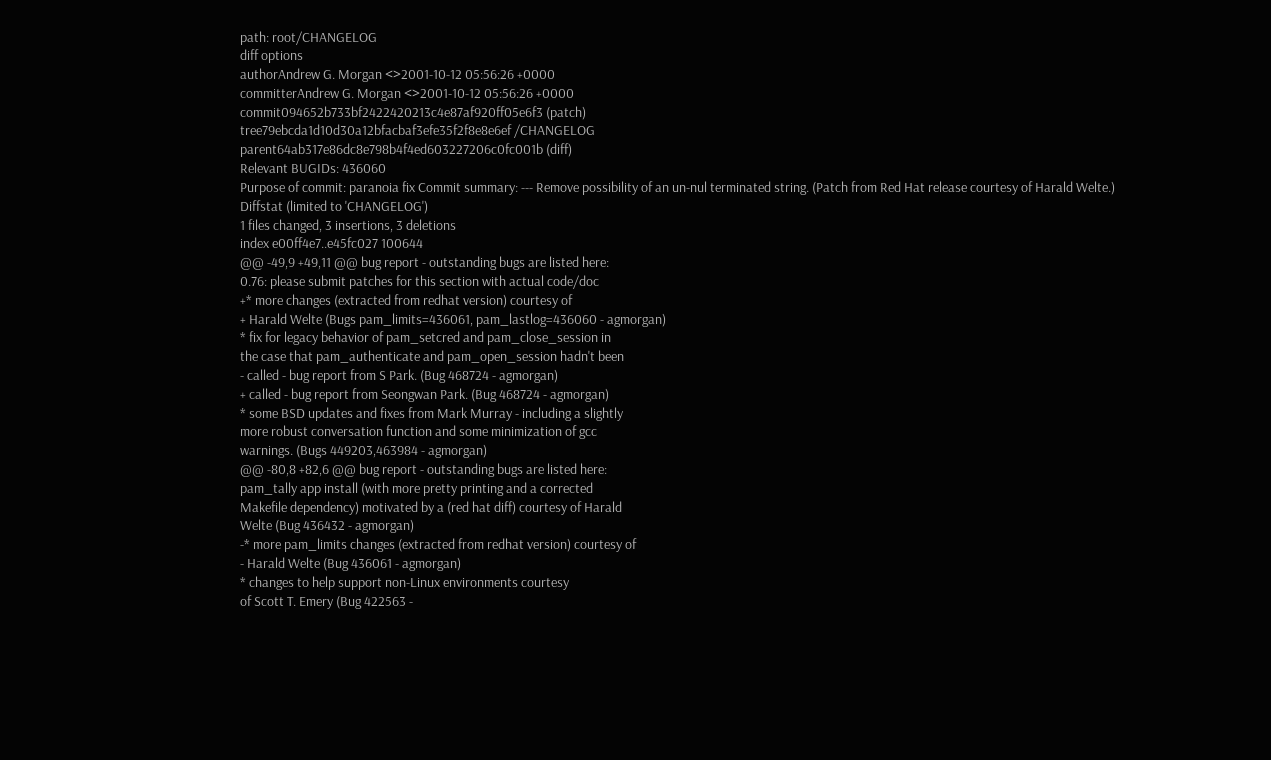path: root/CHANGELOG
diff options
authorAndrew G. Morgan <>2001-10-12 05:56:26 +0000
committerAndrew G. Morgan <>2001-10-12 05:56:26 +0000
commit094652b733bf2422420213c4e87af920ff05e6f3 (patch)
tree79ebcda1d10d30a12bfacbaf3efe35f2f8e8e6ef /CHANGELOG
parent64ab317e86dc8e798b4f4ed603227206c0fc001b (diff)
Relevant BUGIDs: 436060
Purpose of commit: paranoia fix Commit summary: --- Remove possibility of an un-nul terminated string. (Patch from Red Hat release courtesy of Harald Welte.)
Diffstat (limited to 'CHANGELOG')
1 files changed, 3 insertions, 3 deletions
index e00ff4e7..e45fc027 100644
@@ -49,9 +49,11 @@ bug report - outstanding bugs are listed here:
0.76: please submit patches for this section with actual code/doc
+* more changes (extracted from redhat version) courtesy of
+ Harald Welte (Bugs pam_limits=436061, pam_lastlog=436060 - agmorgan)
* fix for legacy behavior of pam_setcred and pam_close_session in
the case that pam_authenticate and pam_open_session hadn't been
- called - bug report from S Park. (Bug 468724 - agmorgan)
+ called - bug report from Seongwan Park. (Bug 468724 - agmorgan)
* some BSD updates and fixes from Mark Murray - including a slightly
more robust conversation function and some minimization of gcc
warnings. (Bugs 449203,463984 - agmorgan)
@@ -80,8 +82,6 @@ bug report - outstanding bugs are listed here:
pam_tally app install (with more pretty printing and a corrected
Makefile dependency) motivated by a (red hat diff) courtesy of Harald
Welte (Bug 436432 - agmorgan)
-* more pam_limits changes (extracted from redhat version) courtesy of
- Harald Welte (Bug 436061 - agmorgan)
* changes to help support non-Linux environments courtesy
of Scott T. Emery (Bug 422563 -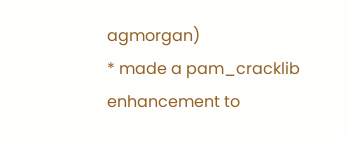agmorgan)
* made a pam_cracklib enhancement to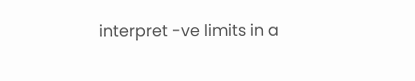interpret -ve limits in a